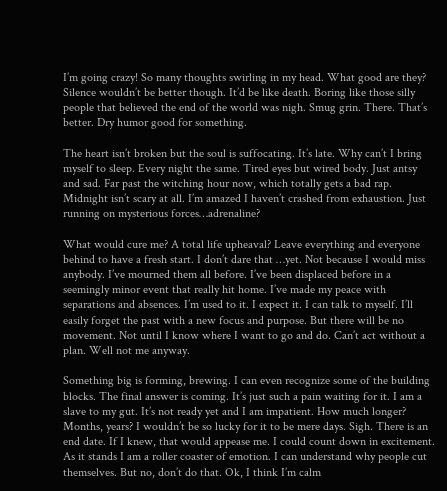I’m going crazy! So many thoughts swirling in my head. What good are they? Silence wouldn’t be better though. It’d be like death. Boring like those silly people that believed the end of the world was nigh. Smug grin. There. That’s better. Dry humor good for something.

The heart isn’t broken but the soul is suffocating. It’s late. Why can’t I bring myself to sleep. Every night the same. Tired eyes but wired body. Just antsy and sad. Far past the witching hour now, which totally gets a bad rap. Midnight isn’t scary at all. I’m amazed I haven’t crashed from exhaustion. Just running on mysterious forces…adrenaline?

What would cure me? A total life upheaval? Leave everything and everyone behind to have a fresh start. I don’t dare that …yet. Not because I would miss anybody. I’ve mourned them all before. I’ve been displaced before in a seemingly minor event that really hit home. I’ve made my peace with separations and absences. I’m used to it. I expect it. I can talk to myself. I’ll easily forget the past with a new focus and purpose. But there will be no movement. Not until I know where I want to go and do. Can’t act without a plan. Well not me anyway.

Something big is forming, brewing. I can even recognize some of the building blocks. The final answer is coming. It’s just such a pain waiting for it. I am a slave to my gut. It’s not ready yet and I am impatient. How much longer? Months, years? I wouldn’t be so lucky for it to be mere days. Sigh. There is an end date. If I knew, that would appease me. I could count down in excitement. As it stands I am a roller coaster of emotion. I can understand why people cut themselves. But no, don’t do that. Ok, I think I’m calm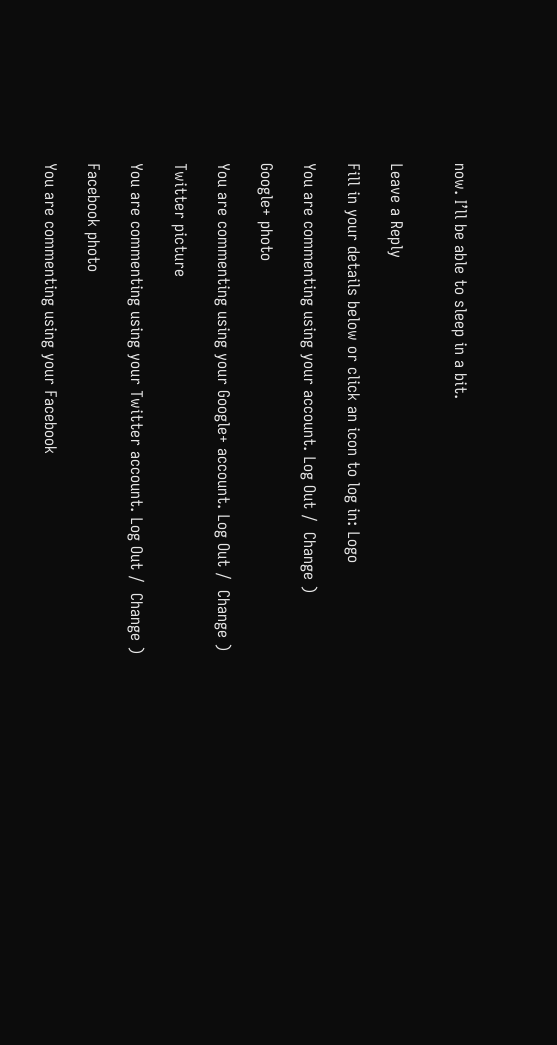now. I’ll be able to sleep in a bit.


Leave a Reply

Fill in your details below or click an icon to log in: Logo

You are commenting using your account. Log Out /  Change )

Google+ photo

You are commenting using your Google+ account. Log Out /  Change )

Twitter picture

You are commenting using your Twitter account. Log Out /  Change )

Facebook photo

You are commenting using your Facebook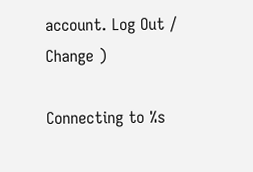account. Log Out /  Change )

Connecting to %s